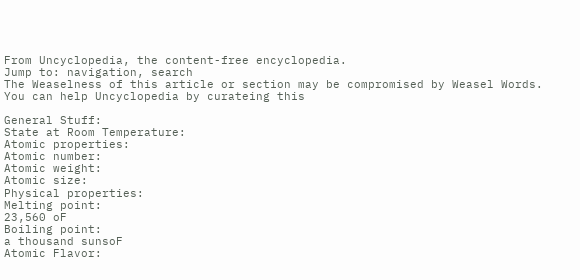From Uncyclopedia, the content-free encyclopedia.
Jump to: navigation, search
The Weaselness of this article or section may be compromised by Weasel Words.
You can help Uncyclopedia by curateing this

General Stuff:
State at Room Temperature:
Atomic properties:
Atomic number:
Atomic weight:
Atomic size:
Physical properties:
Melting point:
23,560 oF
Boiling point:
a thousand sunsoF
Atomic Flavor: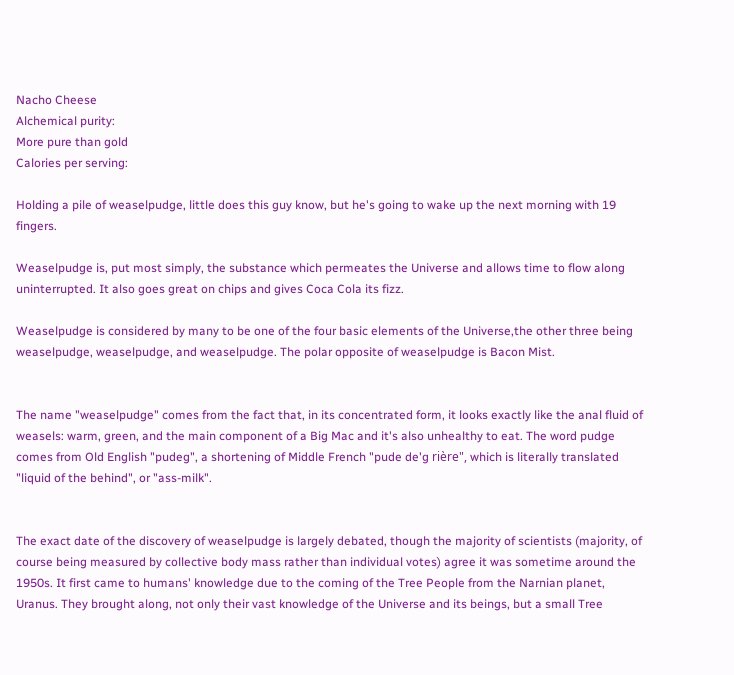Nacho Cheese
Alchemical purity:
More pure than gold
Calories per serving:

Holding a pile of weaselpudge, little does this guy know, but he's going to wake up the next morning with 19 fingers.

Weaselpudge is, put most simply, the substance which permeates the Universe and allows time to flow along uninterrupted. It also goes great on chips and gives Coca Cola its fizz.

Weaselpudge is considered by many to be one of the four basic elements of the Universe,the other three being weaselpudge, weaselpudge, and weaselpudge. The polar opposite of weaselpudge is Bacon Mist.


The name "weaselpudge" comes from the fact that, in its concentrated form, it looks exactly like the anal fluid of weasels: warm, green, and the main component of a Big Mac and it's also unhealthy to eat. The word pudge comes from Old English "pudeg", a shortening of Middle French "pude de'g rière", which is literally translated "liquid of the behind", or "ass-milk".


The exact date of the discovery of weaselpudge is largely debated, though the majority of scientists (majority, of course being measured by collective body mass rather than individual votes) agree it was sometime around the 1950s. It first came to humans' knowledge due to the coming of the Tree People from the Narnian planet, Uranus. They brought along, not only their vast knowledge of the Universe and its beings, but a small Tree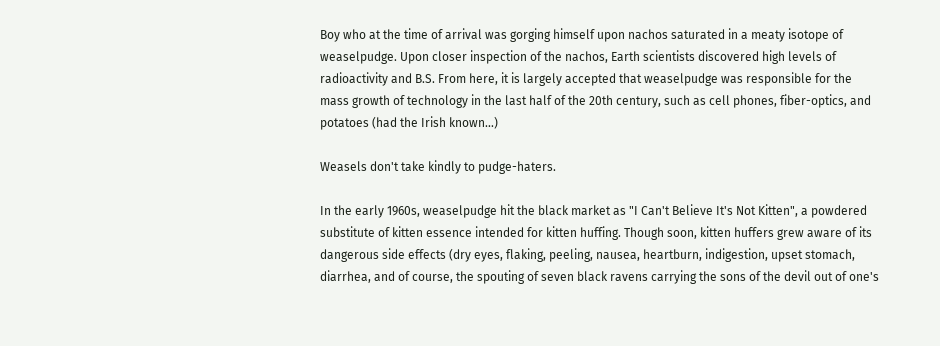Boy who at the time of arrival was gorging himself upon nachos saturated in a meaty isotope of weaselpudge. Upon closer inspection of the nachos, Earth scientists discovered high levels of radioactivity and B.S. From here, it is largely accepted that weaselpudge was responsible for the mass growth of technology in the last half of the 20th century, such as cell phones, fiber-optics, and potatoes (had the Irish known...)

Weasels don't take kindly to pudge-haters.

In the early 1960s, weaselpudge hit the black market as "I Can't Believe It's Not Kitten", a powdered substitute of kitten essence intended for kitten huffing. Though soon, kitten huffers grew aware of its dangerous side effects (dry eyes, flaking, peeling, nausea, heartburn, indigestion, upset stomach, diarrhea, and of course, the spouting of seven black ravens carrying the sons of the devil out of one's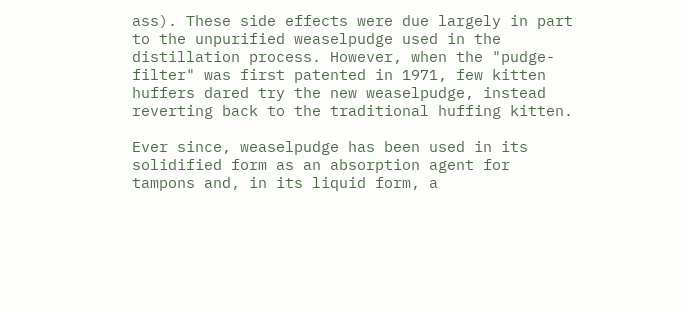ass). These side effects were due largely in part to the unpurified weaselpudge used in the distillation process. However, when the "pudge-filter" was first patented in 1971, few kitten huffers dared try the new weaselpudge, instead reverting back to the traditional huffing kitten.

Ever since, weaselpudge has been used in its solidified form as an absorption agent for tampons and, in its liquid form, a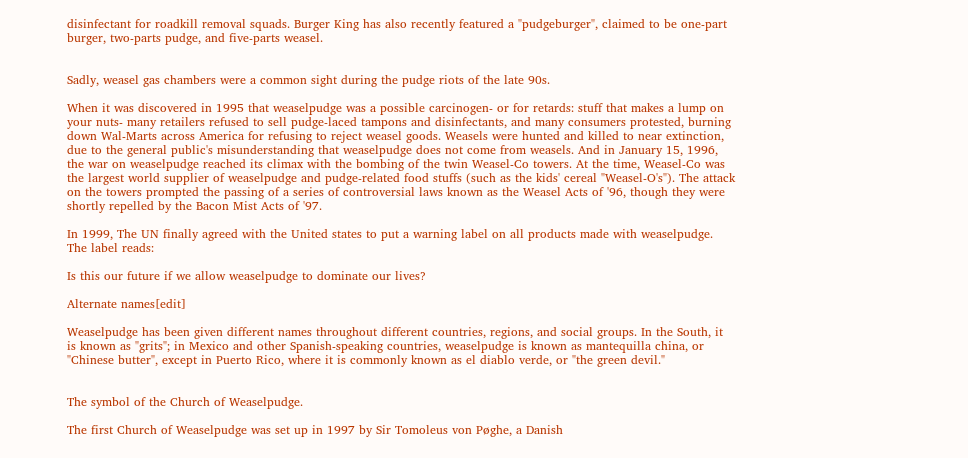disinfectant for roadkill removal squads. Burger King has also recently featured a "pudgeburger", claimed to be one-part burger, two-parts pudge, and five-parts weasel.


Sadly, weasel gas chambers were a common sight during the pudge riots of the late 90s.

When it was discovered in 1995 that weaselpudge was a possible carcinogen- or for retards: stuff that makes a lump on your nuts- many retailers refused to sell pudge-laced tampons and disinfectants, and many consumers protested, burning down Wal-Marts across America for refusing to reject weasel goods. Weasels were hunted and killed to near extinction, due to the general public's misunderstanding that weaselpudge does not come from weasels. And in January 15, 1996, the war on weaselpudge reached its climax with the bombing of the twin Weasel-Co towers. At the time, Weasel-Co was the largest world supplier of weaselpudge and pudge-related food stuffs (such as the kids' cereal "Weasel-O's"). The attack on the towers prompted the passing of a series of controversial laws known as the Weasel Acts of '96, though they were shortly repelled by the Bacon Mist Acts of '97.

In 1999, The UN finally agreed with the United states to put a warning label on all products made with weaselpudge. The label reads:

Is this our future if we allow weaselpudge to dominate our lives?

Alternate names[edit]

Weaselpudge has been given different names throughout different countries, regions, and social groups. In the South, it is known as "grits"; in Mexico and other Spanish-speaking countries, weaselpudge is known as mantequilla china, or "Chinese butter", except in Puerto Rico, where it is commonly known as el diablo verde, or "the green devil."


The symbol of the Church of Weaselpudge.

The first Church of Weaselpudge was set up in 1997 by Sir Tomoleus von Pøghe, a Danish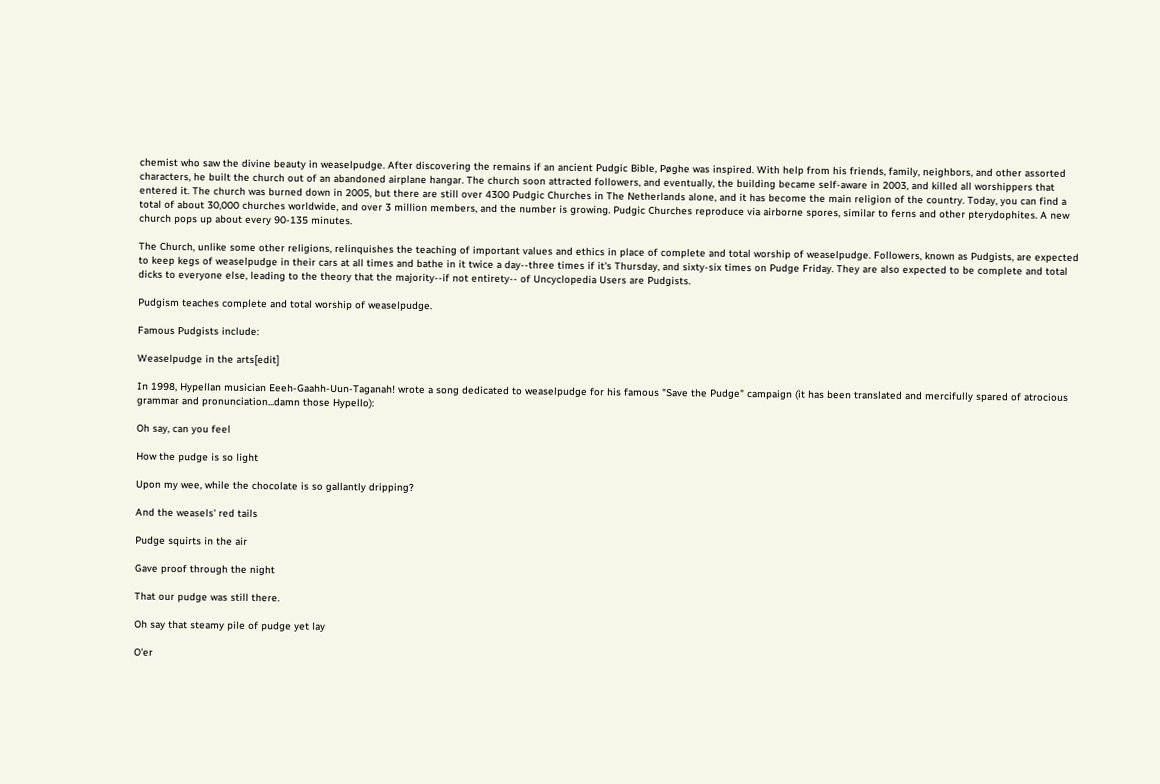chemist who saw the divine beauty in weaselpudge. After discovering the remains if an ancient Pudgic Bible, Pøghe was inspired. With help from his friends, family, neighbors, and other assorted characters, he built the church out of an abandoned airplane hangar. The church soon attracted followers, and eventually, the building became self-aware in 2003, and killed all worshippers that entered it. The church was burned down in 2005, but there are still over 4300 Pudgic Churches in The Netherlands alone, and it has become the main religion of the country. Today, you can find a total of about 30,000 churches worldwide, and over 3 million members, and the number is growing. Pudgic Churches reproduce via airborne spores, similar to ferns and other pterydophites. A new church pops up about every 90-135 minutes.

The Church, unlike some other religions, relinquishes the teaching of important values and ethics in place of complete and total worship of weaselpudge. Followers, known as Pudgists, are expected to keep kegs of weaselpudge in their cars at all times and bathe in it twice a day--three times if it's Thursday, and sixty-six times on Pudge Friday. They are also expected to be complete and total dicks to everyone else, leading to the theory that the majority--if not entirety-- of Uncyclopedia Users are Pudgists.

Pudgism teaches complete and total worship of weaselpudge.

Famous Pudgists include:

Weaselpudge in the arts[edit]

In 1998, Hypellan musician Eeeh-Gaahh-Uun-Taganah! wrote a song dedicated to weaselpudge for his famous "Save the Pudge" campaign (it has been translated and mercifully spared of atrocious grammar and pronunciation...damn those Hypello):

Oh say, can you feel

How the pudge is so light

Upon my wee, while the chocolate is so gallantly dripping?

And the weasels' red tails

Pudge squirts in the air

Gave proof through the night

That our pudge was still there.

Oh say that steamy pile of pudge yet lay

O'er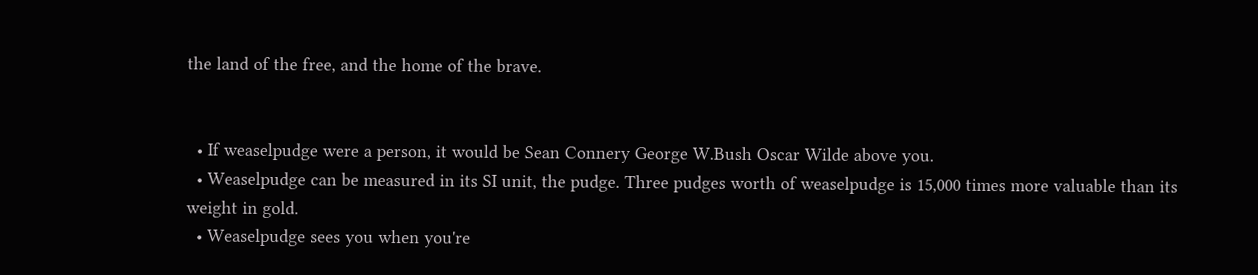the land of the free, and the home of the brave.


  • If weaselpudge were a person, it would be Sean Connery George W.Bush Oscar Wilde above you.
  • Weaselpudge can be measured in its SI unit, the pudge. Three pudges worth of weaselpudge is 15,000 times more valuable than its weight in gold.
  • Weaselpudge sees you when you're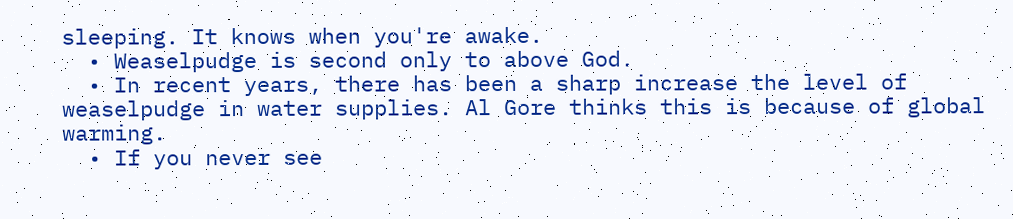sleeping. It knows when you're awake.
  • Weaselpudge is second only to above God.
  • In recent years, there has been a sharp increase the level of weaselpudge in water supplies. Al Gore thinks this is because of global warming.
  • If you never see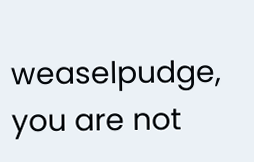weaselpudge, you are not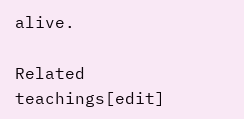alive.

Related teachings[edit]